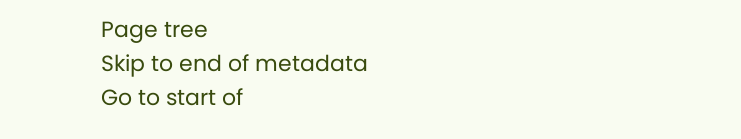Page tree
Skip to end of metadata
Go to start of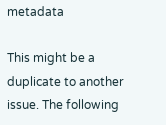metadata

This might be a duplicate to another issue. The following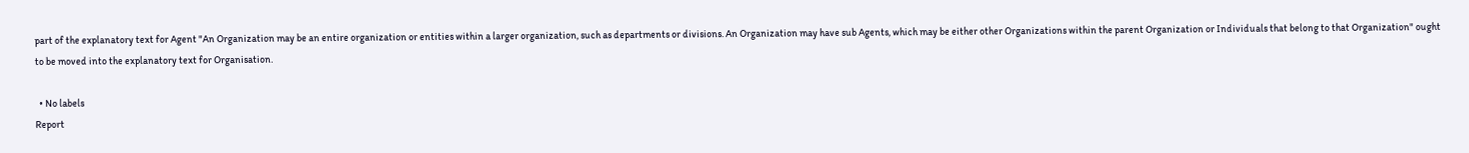part of the explanatory text for Agent "An Organization may be an entire organization or entities within a larger organization, such as departments or divisions. An Organization may have sub Agents, which may be either other Organizations within the parent Organization or Individuals that belong to that Organization" ought to be moved into the explanatory text for Organisation.

  • No labels
Report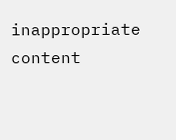inappropriate content